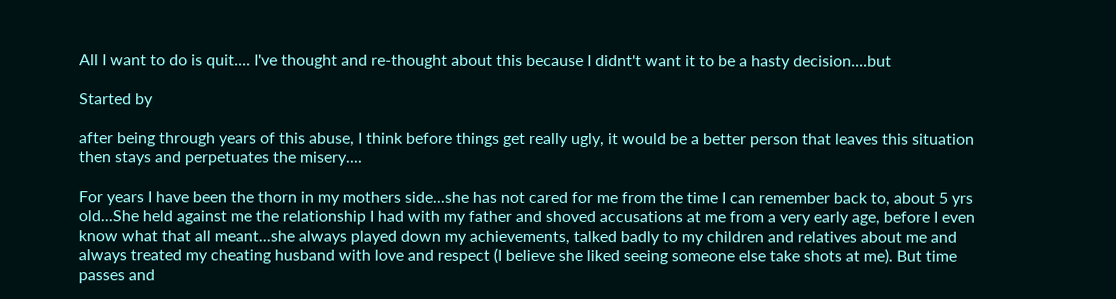All I want to do is quit.... I've thought and re-thought about this because I didnt't want it to be a hasty decision....but

Started by

after being through years of this abuse, I think before things get really ugly, it would be a better person that leaves this situation then stays and perpetuates the misery....

For years I have been the thorn in my mothers side...she has not cared for me from the time I can remember back to, about 5 yrs old...She held against me the relationship I had with my father and shoved accusations at me from a very early age, before I even know what that all meant...she always played down my achievements, talked badly to my children and relatives about me and always treated my cheating husband with love and respect (I believe she liked seeing someone else take shots at me). But time passes and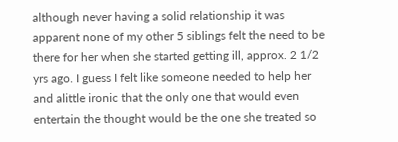although never having a solid relationship it was apparent none of my other 5 siblings felt the need to be there for her when she started getting ill, approx. 2 1/2 yrs ago. I guess I felt like someone needed to help her and alittle ironic that the only one that would even entertain the thought would be the one she treated so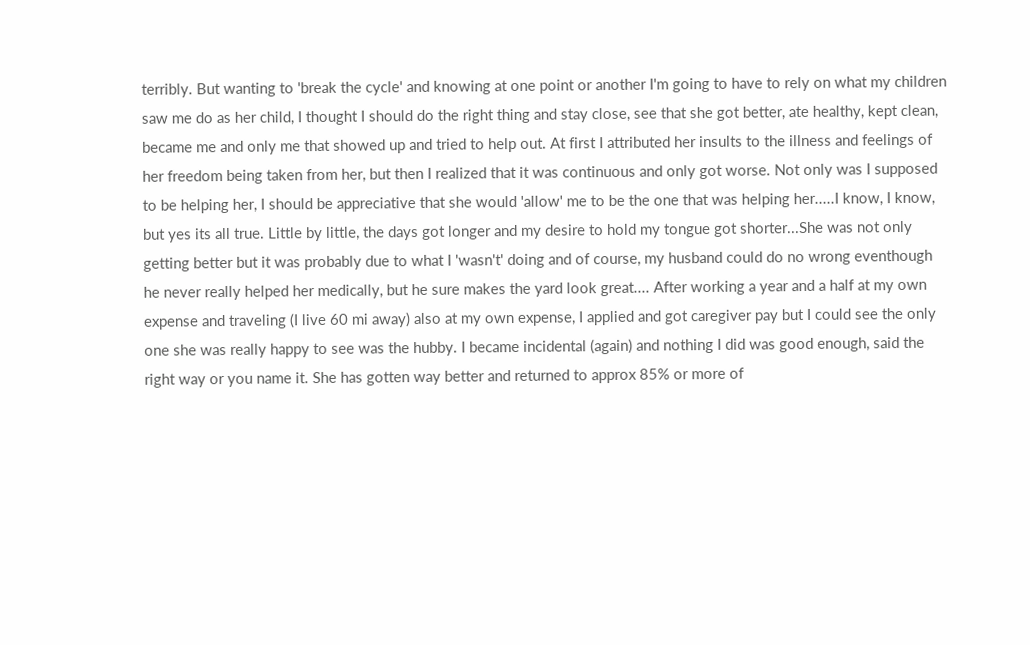terribly. But wanting to 'break the cycle' and knowing at one point or another I'm going to have to rely on what my children saw me do as her child, I thought I should do the right thing and stay close, see that she got better, ate healthy, kept clean, became me and only me that showed up and tried to help out. At first I attributed her insults to the illness and feelings of her freedom being taken from her, but then I realized that it was continuous and only got worse. Not only was I supposed to be helping her, I should be appreciative that she would 'allow' me to be the one that was helping her.....I know, I know, but yes its all true. Little by little, the days got longer and my desire to hold my tongue got shorter...She was not only getting better but it was probably due to what I 'wasn't' doing and of course, my husband could do no wrong eventhough he never really helped her medically, but he sure makes the yard look great.... After working a year and a half at my own expense and traveling (I live 60 mi away) also at my own expense, I applied and got caregiver pay but I could see the only one she was really happy to see was the hubby. I became incidental (again) and nothing I did was good enough, said the right way or you name it. She has gotten way better and returned to approx 85% or more of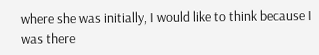where she was initially, I would like to think because I was there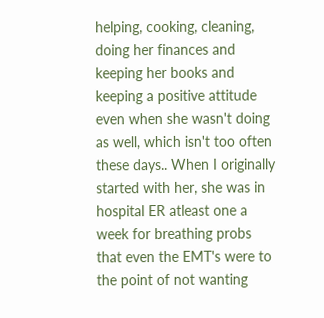helping, cooking, cleaning, doing her finances and keeping her books and keeping a positive attitude even when she wasn't doing as well, which isn't too often these days.. When I originally started with her, she was in hospital ER atleast one a week for breathing probs that even the EMT's were to the point of not wanting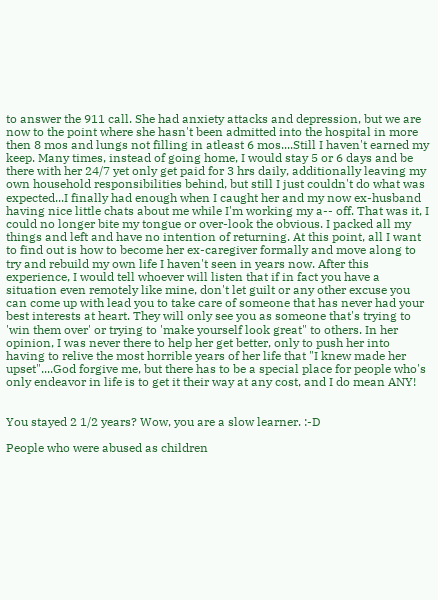to answer the 911 call. She had anxiety attacks and depression, but we are now to the point where she hasn't been admitted into the hospital in more then 8 mos and lungs not filling in atleast 6 mos....Still I haven't earned my keep. Many times, instead of going home, I would stay 5 or 6 days and be there with her 24/7 yet only get paid for 3 hrs daily, additionally leaving my own household responsibilities behind, but still I just couldn't do what was expected...I finally had enough when I caught her and my now ex-husband having nice little chats about me while I'm working my a-- off. That was it, I could no longer bite my tongue or over-look the obvious. I packed all my things and left and have no intention of returning. At this point, all I want to find out is how to become her ex-caregiver formally and move along to try and rebuild my own life I haven't seen in years now. After this experience, I would tell whoever will listen that if in fact you have a situation even remotely like mine, don't let guilt or any other excuse you can come up with lead you to take care of someone that has never had your best interests at heart. They will only see you as someone that's trying to 'win them over' or trying to 'make yourself look great" to others. In her opinion, I was never there to help her get better, only to push her into having to relive the most horrible years of her life that "I knew made her upset"....God forgive me, but there has to be a special place for people who's only endeavor in life is to get it their way at any cost, and I do mean ANY!


You stayed 2 1/2 years? Wow, you are a slow learner. :-D

People who were abused as children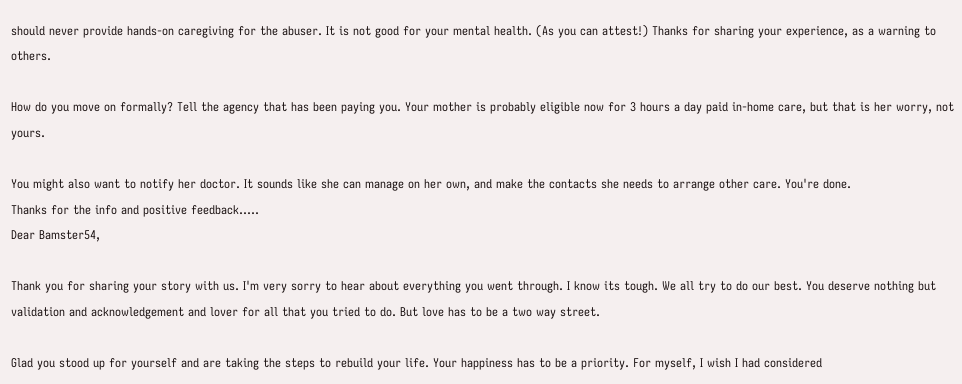should never provide hands-on caregiving for the abuser. It is not good for your mental health. (As you can attest!) Thanks for sharing your experience, as a warning to others.

How do you move on formally? Tell the agency that has been paying you. Your mother is probably eligible now for 3 hours a day paid in-home care, but that is her worry, not yours.

You might also want to notify her doctor. It sounds like she can manage on her own, and make the contacts she needs to arrange other care. You're done.
Thanks for the info and positive feedback.....
Dear Bamster54,

Thank you for sharing your story with us. I'm very sorry to hear about everything you went through. I know its tough. We all try to do our best. You deserve nothing but validation and acknowledgement and lover for all that you tried to do. But love has to be a two way street.

Glad you stood up for yourself and are taking the steps to rebuild your life. Your happiness has to be a priority. For myself, I wish I had considered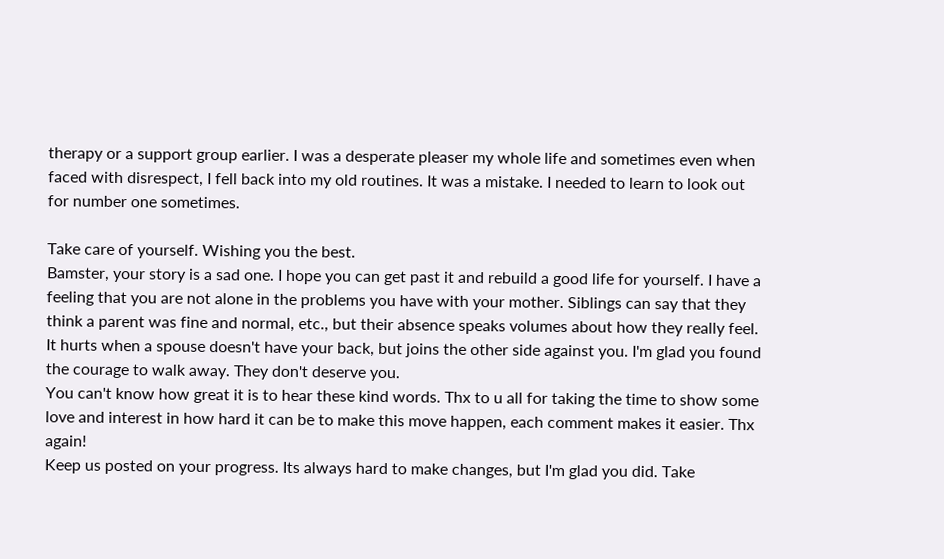therapy or a support group earlier. I was a desperate pleaser my whole life and sometimes even when faced with disrespect, I fell back into my old routines. It was a mistake. I needed to learn to look out for number one sometimes.

Take care of yourself. Wishing you the best.
Bamster, your story is a sad one. I hope you can get past it and rebuild a good life for yourself. I have a feeling that you are not alone in the problems you have with your mother. Siblings can say that they think a parent was fine and normal, etc., but their absence speaks volumes about how they really feel. It hurts when a spouse doesn't have your back, but joins the other side against you. I'm glad you found the courage to walk away. They don't deserve you.
You can't know how great it is to hear these kind words. Thx to u all for taking the time to show some love and interest in how hard it can be to make this move happen, each comment makes it easier. Thx again!
Keep us posted on your progress. Its always hard to make changes, but I'm glad you did. Take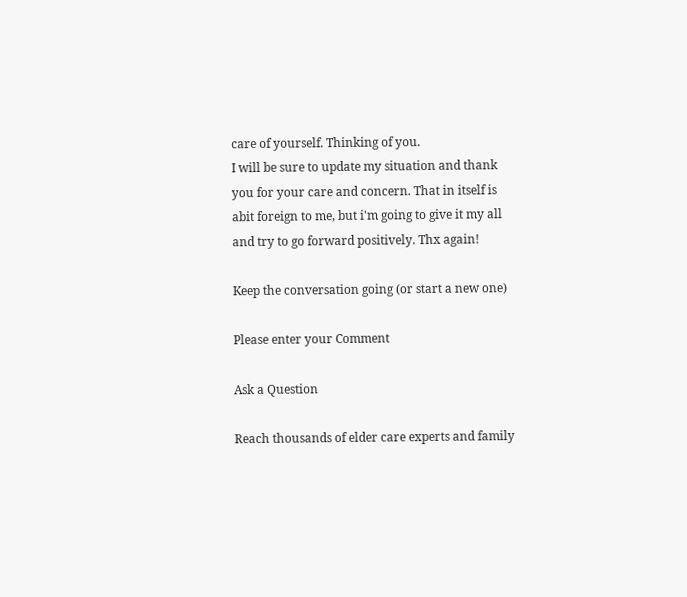care of yourself. Thinking of you.
I will be sure to update my situation and thank you for your care and concern. That in itself is abit foreign to me, but i'm going to give it my all and try to go forward positively. Thx again!

Keep the conversation going (or start a new one)

Please enter your Comment

Ask a Question

Reach thousands of elder care experts and family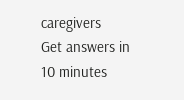caregivers
Get answers in 10 minutes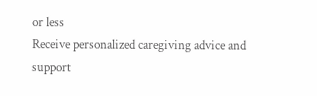or less
Receive personalized caregiving advice and support